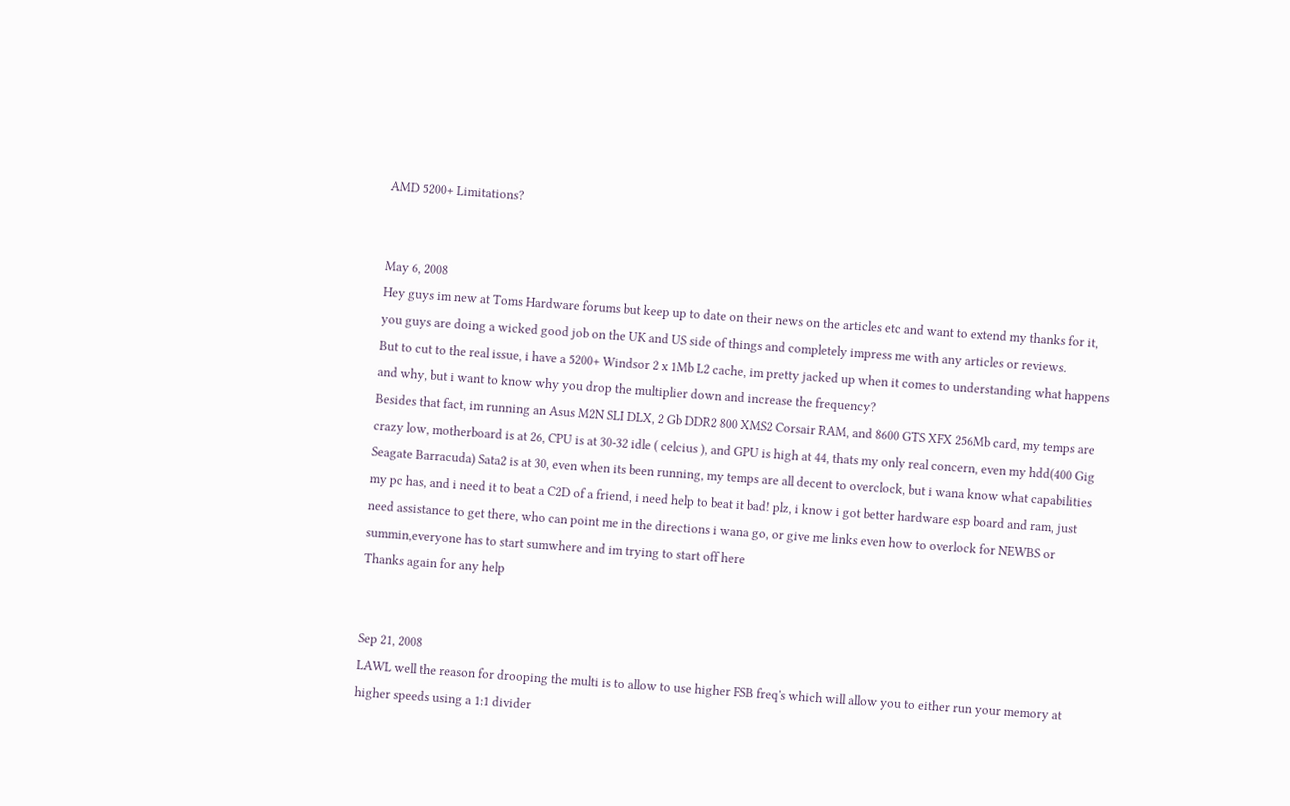AMD 5200+ Limitations?


May 6, 2008
Hey guys im new at Toms Hardware forums but keep up to date on their news on the articles etc and want to extend my thanks for it, you guys are doing a wicked good job on the UK and US side of things and completely impress me with any articles or reviews.
But to cut to the real issue, i have a 5200+ Windsor 2 x 1Mb L2 cache, im pretty jacked up when it comes to understanding what happens and why, but i want to know why you drop the multiplier down and increase the frequency?
Besides that fact, im running an Asus M2N SLI DLX, 2 Gb DDR2 800 XMS2 Corsair RAM, and 8600 GTS XFX 256Mb card, my temps are crazy low, motherboard is at 26, CPU is at 30-32 idle ( celcius ), and GPU is high at 44, thats my only real concern, even my hdd(400 Gig Seagate Barracuda) Sata2 is at 30, even when its been running, my temps are all decent to overclock, but i wana know what capabilities my pc has, and i need it to beat a C2D of a friend, i need help to beat it bad! plz, i know i got better hardware esp board and ram, just need assistance to get there, who can point me in the directions i wana go, or give me links even how to overlock for NEWBS or summin,everyone has to start sumwhere and im trying to start off here
Thanks again for any help


Sep 21, 2008
LAWL well the reason for drooping the multi is to allow to use higher FSB freq's which will allow you to either run your memory at higher speeds using a 1:1 divider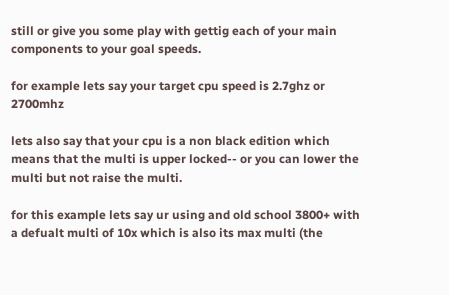still or give you some play with gettig each of your main components to your goal speeds.

for example lets say your target cpu speed is 2.7ghz or 2700mhz

lets also say that your cpu is a non black edition which means that the multi is upper locked-- or you can lower the multi but not raise the multi.

for this example lets say ur using and old school 3800+ with a defualt multi of 10x which is also its max multi (the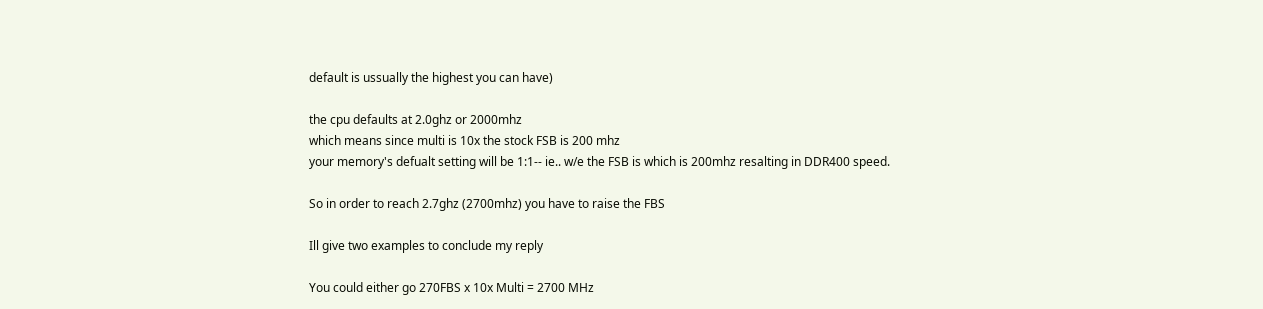default is ussually the highest you can have)

the cpu defaults at 2.0ghz or 2000mhz
which means since multi is 10x the stock FSB is 200 mhz
your memory's defualt setting will be 1:1-- ie.. w/e the FSB is which is 200mhz resalting in DDR400 speed.

So in order to reach 2.7ghz (2700mhz) you have to raise the FBS

Ill give two examples to conclude my reply

You could either go 270FBS x 10x Multi = 2700 MHz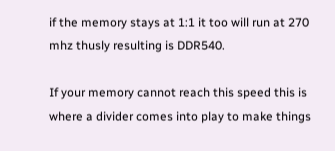if the memory stays at 1:1 it too will run at 270 mhz thusly resulting is DDR540.

If your memory cannot reach this speed this is where a divider comes into play to make things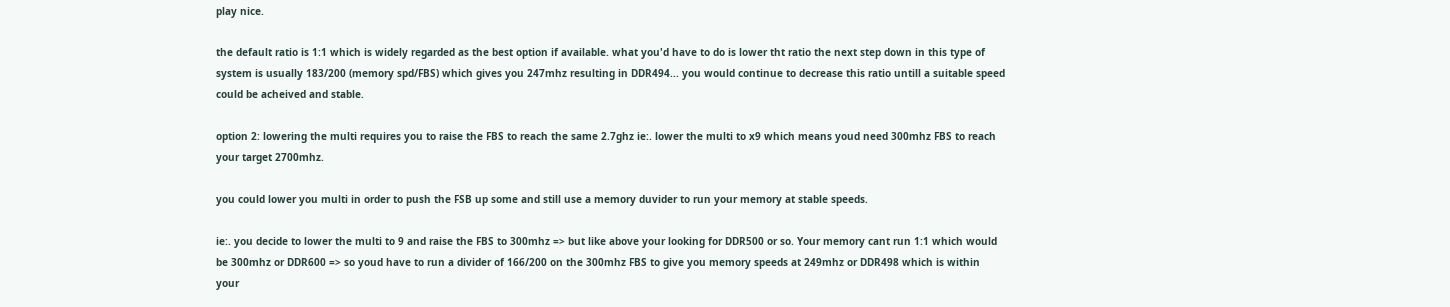play nice.

the default ratio is 1:1 which is widely regarded as the best option if available. what you'd have to do is lower tht ratio the next step down in this type of system is usually 183/200 (memory spd/FBS) which gives you 247mhz resulting in DDR494... you would continue to decrease this ratio untill a suitable speed could be acheived and stable.

option 2: lowering the multi requires you to raise the FBS to reach the same 2.7ghz ie:. lower the multi to x9 which means youd need 300mhz FBS to reach your target 2700mhz.

you could lower you multi in order to push the FSB up some and still use a memory duvider to run your memory at stable speeds.

ie:. you decide to lower the multi to 9 and raise the FBS to 300mhz => but like above your looking for DDR500 or so. Your memory cant run 1:1 which would be 300mhz or DDR600 => so youd have to run a divider of 166/200 on the 300mhz FBS to give you memory speeds at 249mhz or DDR498 which is within your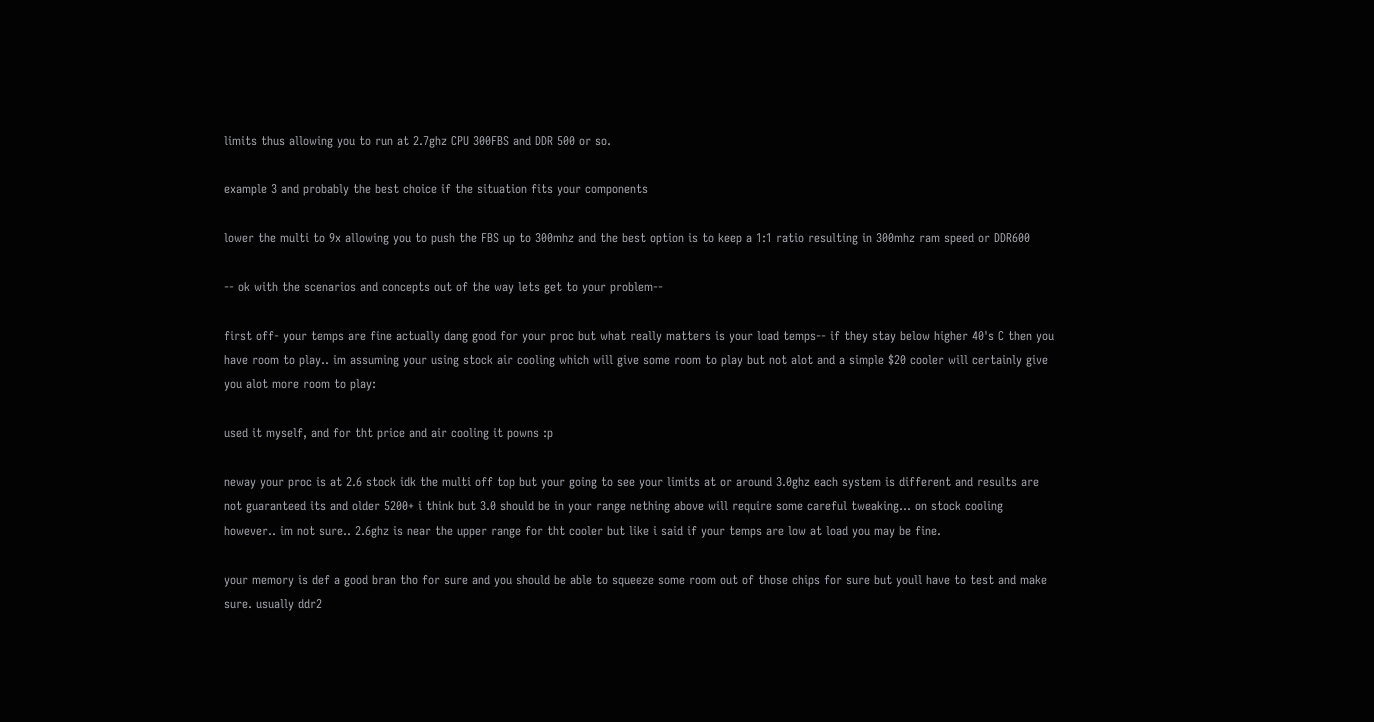limits thus allowing you to run at 2.7ghz CPU 300FBS and DDR 500 or so.

example 3 and probably the best choice if the situation fits your components

lower the multi to 9x allowing you to push the FBS up to 300mhz and the best option is to keep a 1:1 ratio resulting in 300mhz ram speed or DDR600

-- ok with the scenarios and concepts out of the way lets get to your problem--

first off- your temps are fine actually dang good for your proc but what really matters is your load temps-- if they stay below higher 40's C then you have room to play.. im assuming your using stock air cooling which will give some room to play but not alot and a simple $20 cooler will certainly give you alot more room to play:

used it myself, and for tht price and air cooling it powns :p

neway your proc is at 2.6 stock idk the multi off top but your going to see your limits at or around 3.0ghz each system is different and results are not guaranteed its and older 5200+ i think but 3.0 should be in your range nething above will require some careful tweaking... on stock cooling however.. im not sure.. 2.6ghz is near the upper range for tht cooler but like i said if your temps are low at load you may be fine.

your memory is def a good bran tho for sure and you should be able to squeeze some room out of those chips for sure but youll have to test and make sure. usually ddr2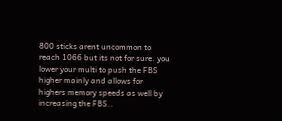800 sticks arent uncommon to reach 1066 but its not for sure. you lower your multi to push the FBS higher mainly and allows for highers memory speeds as well by increasing the FBS..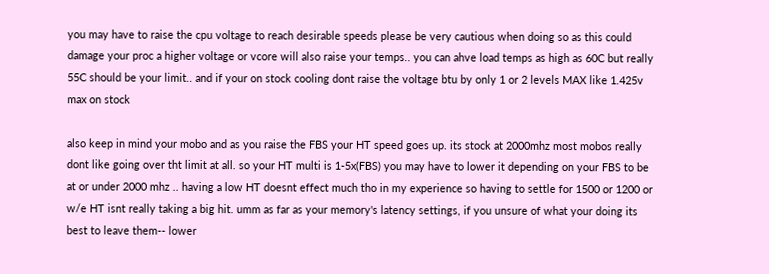you may have to raise the cpu voltage to reach desirable speeds please be very cautious when doing so as this could damage your proc a higher voltage or vcore will also raise your temps.. you can ahve load temps as high as 60C but really 55C should be your limit.. and if your on stock cooling dont raise the voltage btu by only 1 or 2 levels MAX like 1.425v max on stock

also keep in mind your mobo and as you raise the FBS your HT speed goes up. its stock at 2000mhz most mobos really dont like going over tht limit at all. so your HT multi is 1-5x(FBS) you may have to lower it depending on your FBS to be at or under 2000 mhz .. having a low HT doesnt effect much tho in my experience so having to settle for 1500 or 1200 or w/e HT isnt really taking a big hit. umm as far as your memory's latency settings, if you unsure of what your doing its best to leave them-- lower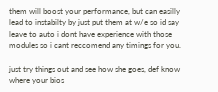them will boost your performance, but can easilly lead to instabilty by just put them at w/e so id say leave to auto i dont have experience with those modules so i cant reccomend any timings for you.

just try things out and see how she goes, def know where your bios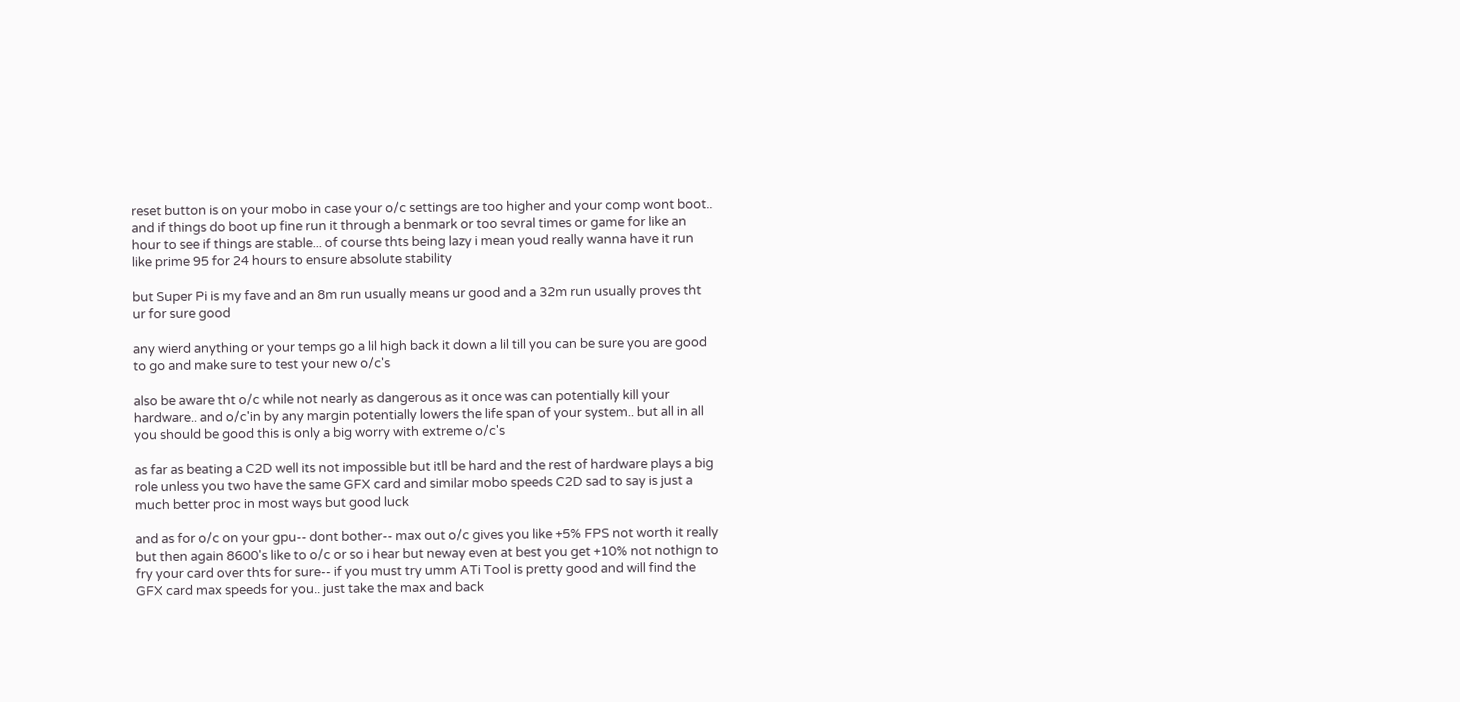reset button is on your mobo in case your o/c settings are too higher and your comp wont boot.. and if things do boot up fine run it through a benmark or too sevral times or game for like an hour to see if things are stable... of course thts being lazy i mean youd really wanna have it run like prime 95 for 24 hours to ensure absolute stability

but Super Pi is my fave and an 8m run usually means ur good and a 32m run usually proves tht ur for sure good

any wierd anything or your temps go a lil high back it down a lil till you can be sure you are good to go and make sure to test your new o/c's

also be aware tht o/c while not nearly as dangerous as it once was can potentially kill your hardware.. and o/c'in by any margin potentially lowers the life span of your system.. but all in all you should be good this is only a big worry with extreme o/c's

as far as beating a C2D well its not impossible but itll be hard and the rest of hardware plays a big role unless you two have the same GFX card and similar mobo speeds C2D sad to say is just a much better proc in most ways but good luck

and as for o/c on your gpu-- dont bother-- max out o/c gives you like +5% FPS not worth it really but then again 8600's like to o/c or so i hear but neway even at best you get +10% not nothign to fry your card over thts for sure-- if you must try umm ATi Tool is pretty good and will find the GFX card max speeds for you.. just take the max and back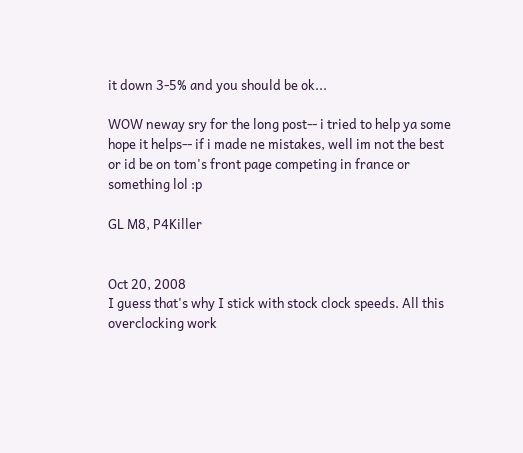it down 3-5% and you should be ok...

WOW neway sry for the long post-- i tried to help ya some hope it helps-- if i made ne mistakes, well im not the best or id be on tom's front page competing in france or something lol :p

GL M8, P4Killer


Oct 20, 2008
I guess that's why I stick with stock clock speeds. All this overclocking work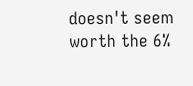doesn't seem worth the 6%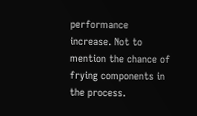performance increase. Not to mention the chance of frying components in the process.